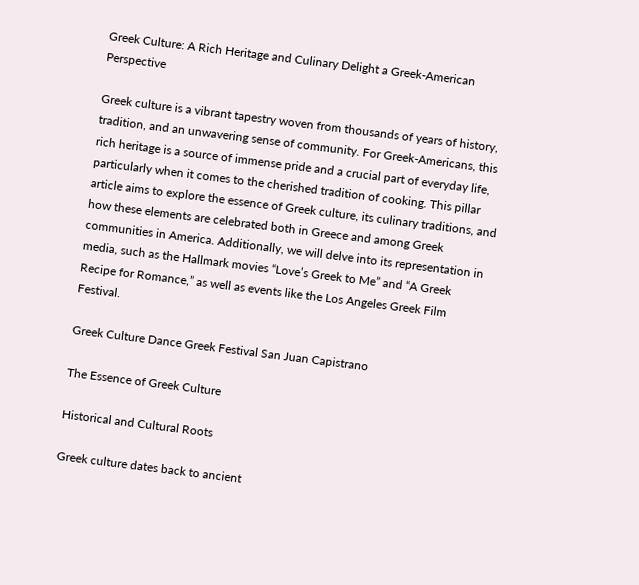Greek Culture: A Rich Heritage and Culinary Delight a Greek-American Perspective

Greek culture is a vibrant tapestry woven from thousands of years of history, tradition, and an unwavering sense of community. For Greek-Americans, this rich heritage is a source of immense pride and a crucial part of everyday life, particularly when it comes to the cherished tradition of cooking. This pillar article aims to explore the essence of Greek culture, its culinary traditions, and how these elements are celebrated both in Greece and among Greek communities in America. Additionally, we will delve into its representation in media, such as the Hallmark movies “Love’s Greek to Me” and “A Greek Recipe for Romance,” as well as events like the Los Angeles Greek Film Festival.

Greek Culture Dance Greek Festival San Juan Capistrano

The Essence of Greek Culture

Historical and Cultural Roots

Greek culture dates back to ancient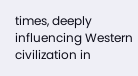times, deeply influencing Western civilization in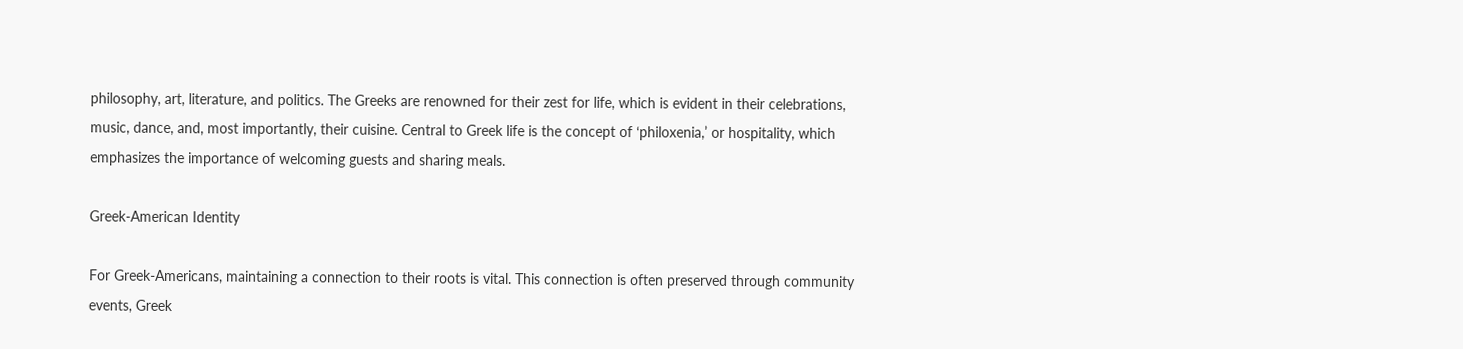philosophy, art, literature, and politics. The Greeks are renowned for their zest for life, which is evident in their celebrations, music, dance, and, most importantly, their cuisine. Central to Greek life is the concept of ‘philoxenia,’ or hospitality, which emphasizes the importance of welcoming guests and sharing meals.

Greek-American Identity

For Greek-Americans, maintaining a connection to their roots is vital. This connection is often preserved through community events, Greek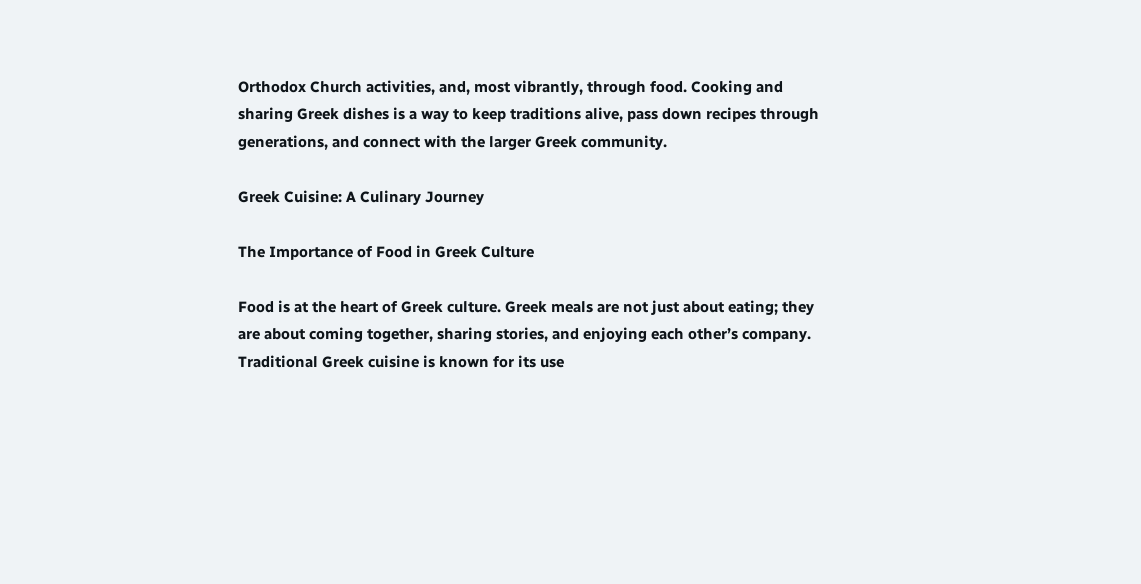Orthodox Church activities, and, most vibrantly, through food. Cooking and sharing Greek dishes is a way to keep traditions alive, pass down recipes through generations, and connect with the larger Greek community.

Greek Cuisine: A Culinary Journey

The Importance of Food in Greek Culture

Food is at the heart of Greek culture. Greek meals are not just about eating; they are about coming together, sharing stories, and enjoying each other’s company. Traditional Greek cuisine is known for its use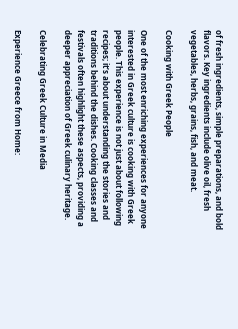of fresh ingredients, simple preparations, and bold flavors. Key ingredients include olive oil, fresh vegetables, herbs, grains, fish, and meat.

Cooking with Greek People

One of the most enriching experiences for anyone interested in Greek culture is cooking with Greek people. This experience is not just about following recipes; it’s about understanding the stories and traditions behind the dishes. Cooking classes and festivals often highlight these aspects, providing a deeper appreciation of Greek culinary heritage.

Celebrating Greek Culture in Media

Experience Greece from Home: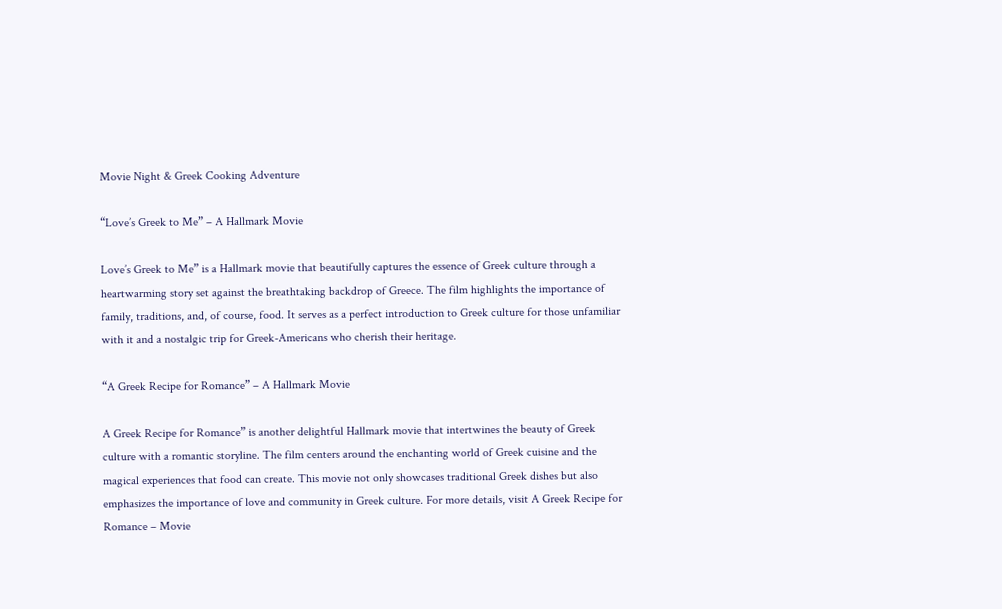Movie Night & Greek Cooking Adventure

“Love’s Greek to Me” – A Hallmark Movie

Love’s Greek to Me” is a Hallmark movie that beautifully captures the essence of Greek culture through a heartwarming story set against the breathtaking backdrop of Greece. The film highlights the importance of family, traditions, and, of course, food. It serves as a perfect introduction to Greek culture for those unfamiliar with it and a nostalgic trip for Greek-Americans who cherish their heritage.

“A Greek Recipe for Romance” – A Hallmark Movie

A Greek Recipe for Romance” is another delightful Hallmark movie that intertwines the beauty of Greek culture with a romantic storyline. The film centers around the enchanting world of Greek cuisine and the magical experiences that food can create. This movie not only showcases traditional Greek dishes but also emphasizes the importance of love and community in Greek culture. For more details, visit A Greek Recipe for Romance – Movie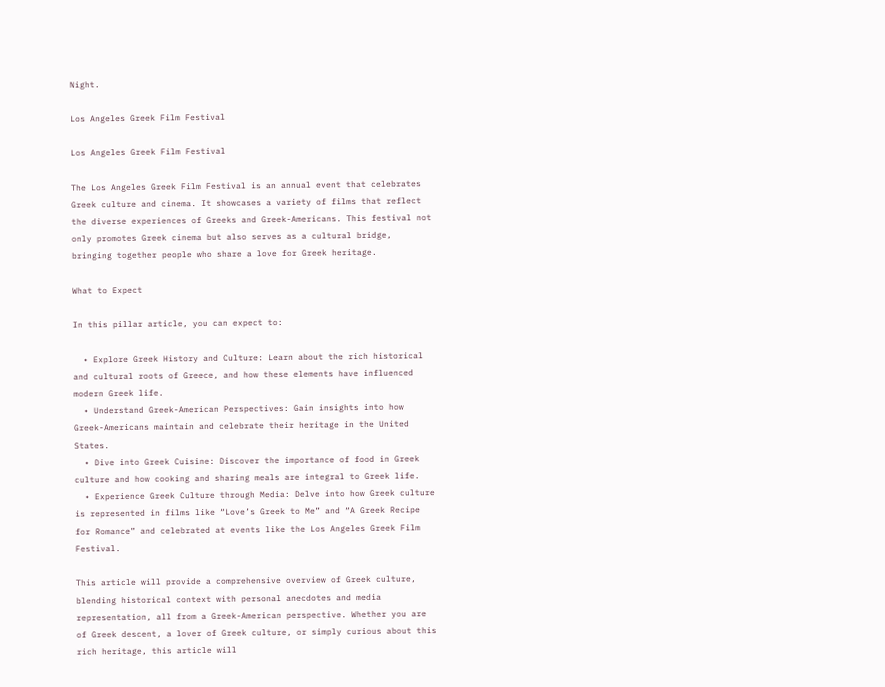Night.

Los Angeles Greek Film Festival

Los Angeles Greek Film Festival

The Los Angeles Greek Film Festival is an annual event that celebrates Greek culture and cinema. It showcases a variety of films that reflect the diverse experiences of Greeks and Greek-Americans. This festival not only promotes Greek cinema but also serves as a cultural bridge, bringing together people who share a love for Greek heritage.

What to Expect

In this pillar article, you can expect to:

  • Explore Greek History and Culture: Learn about the rich historical and cultural roots of Greece, and how these elements have influenced modern Greek life.
  • Understand Greek-American Perspectives: Gain insights into how Greek-Americans maintain and celebrate their heritage in the United States.
  • Dive into Greek Cuisine: Discover the importance of food in Greek culture and how cooking and sharing meals are integral to Greek life.
  • Experience Greek Culture through Media: Delve into how Greek culture is represented in films like “Love’s Greek to Me” and “A Greek Recipe for Romance” and celebrated at events like the Los Angeles Greek Film Festival.

This article will provide a comprehensive overview of Greek culture, blending historical context with personal anecdotes and media representation, all from a Greek-American perspective. Whether you are of Greek descent, a lover of Greek culture, or simply curious about this rich heritage, this article will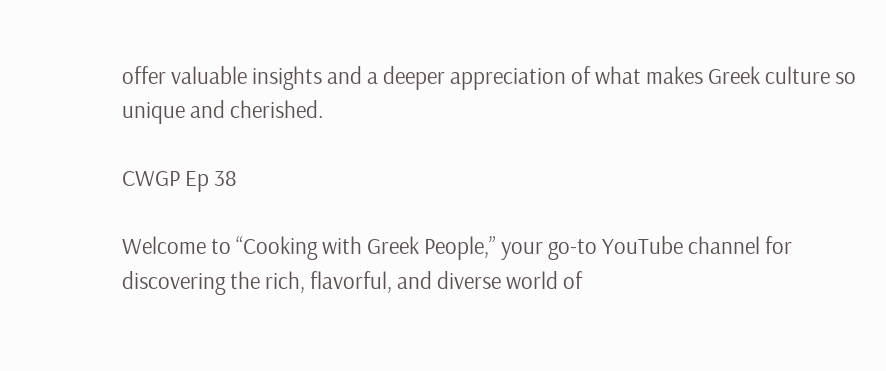offer valuable insights and a deeper appreciation of what makes Greek culture so unique and cherished.

CWGP Ep 38

Welcome to “Cooking with Greek People,” your go-to YouTube channel for discovering the rich, flavorful, and diverse world of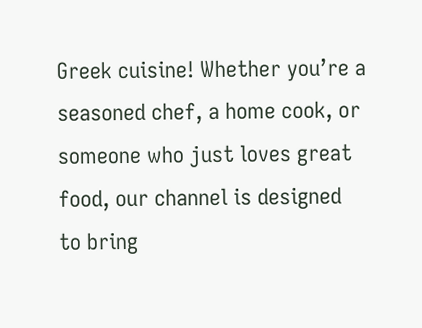Greek cuisine! Whether you’re a seasoned chef, a home cook, or someone who just loves great food, our channel is designed to bring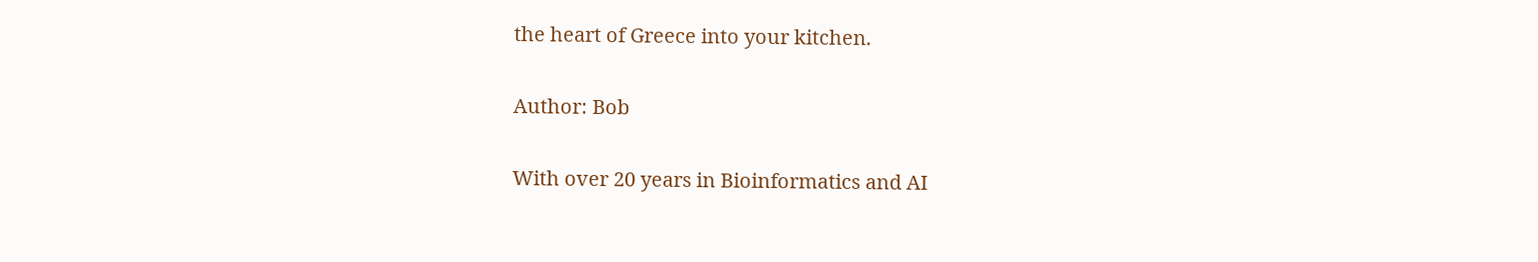the heart of Greece into your kitchen.

Author: Bob

With over 20 years in Bioinformatics and AI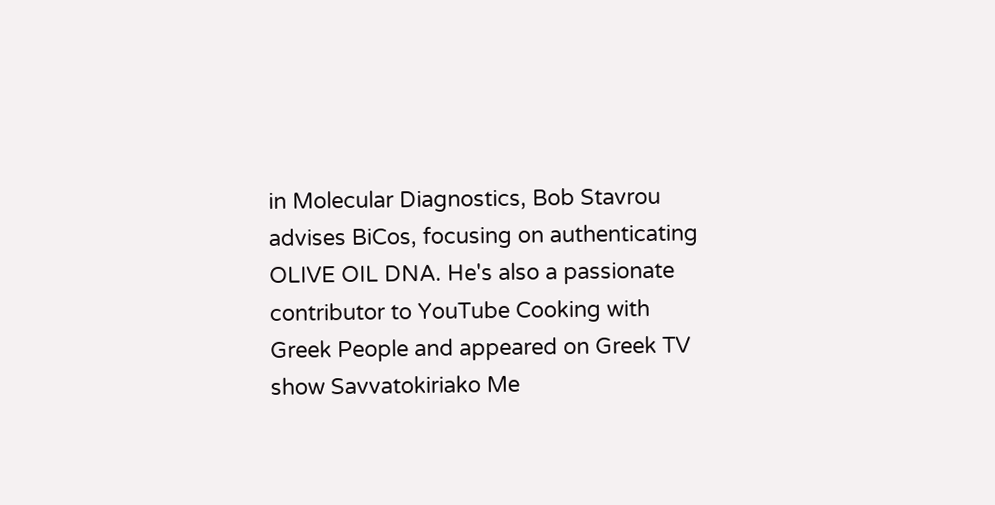in Molecular Diagnostics, Bob Stavrou advises BiCos, focusing on authenticating OLIVE OIL DNA. He's also a passionate contributor to YouTube Cooking with Greek People and appeared on Greek TV show Savvatokiriako Me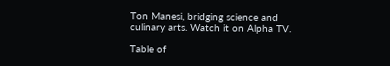Ton Manesi, bridging science and culinary arts. Watch it on Alpha TV.

Table of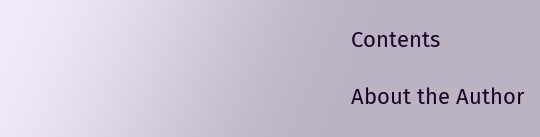Contents

About the Author